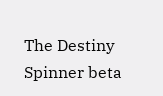The Destiny Spinner beta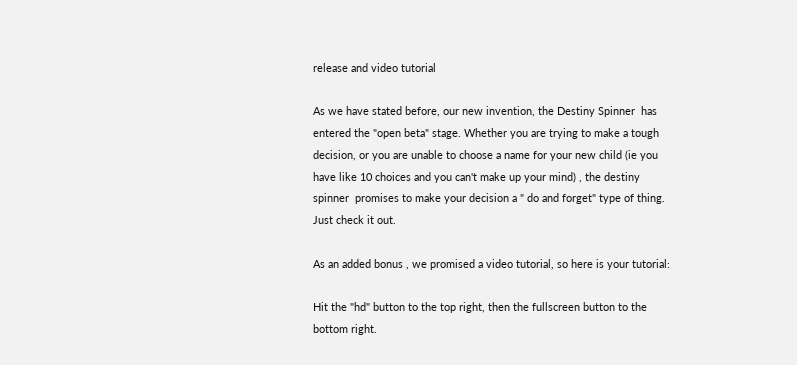release and video tutorial

As we have stated before, our new invention, the Destiny Spinner  has entered the "open beta" stage. Whether you are trying to make a tough decision, or you are unable to choose a name for your new child (ie you have like 10 choices and you can't make up your mind) , the destiny spinner  promises to make your decision a " do and forget" type of thing. Just check it out.

As an added bonus , we promised a video tutorial, so here is your tutorial:

Hit the "hd" button to the top right, then the fullscreen button to the bottom right.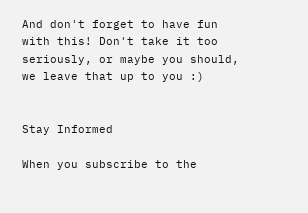And don't forget to have fun with this! Don't take it too seriously, or maybe you should, we leave that up to you :)


Stay Informed

When you subscribe to the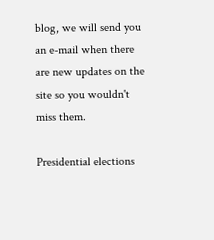blog, we will send you an e-mail when there are new updates on the site so you wouldn't miss them.

Presidential elections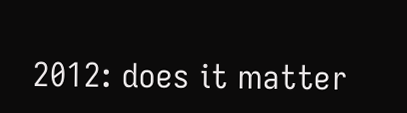2012: does it matter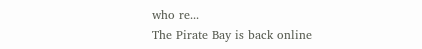who re...
The Pirate Bay is back online